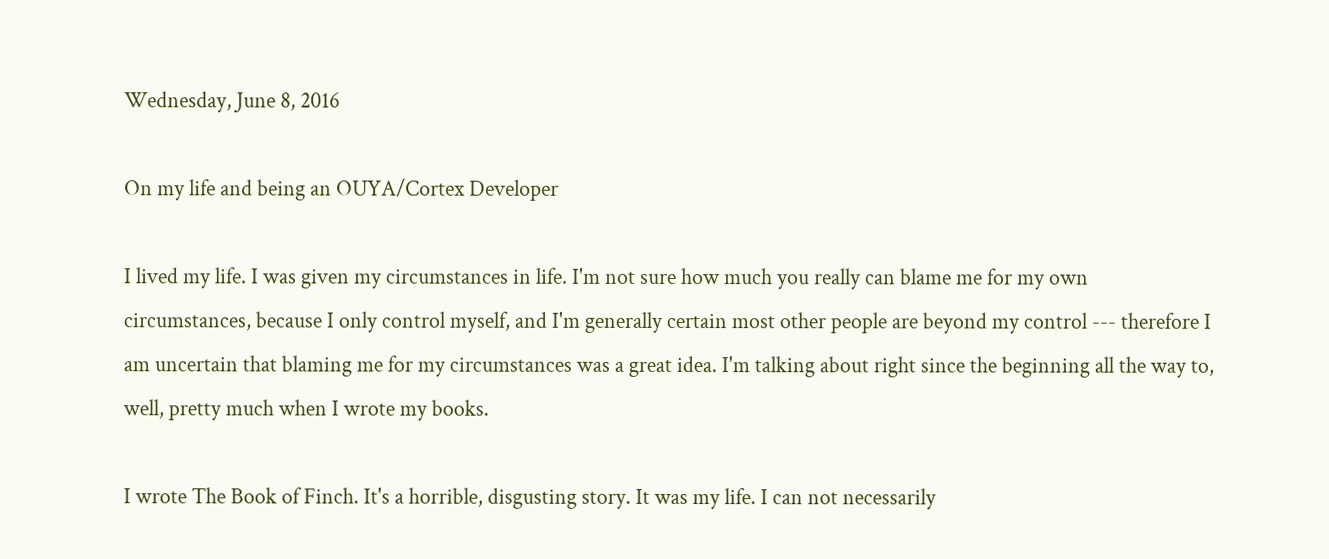Wednesday, June 8, 2016

On my life and being an OUYA/Cortex Developer

I lived my life. I was given my circumstances in life. I'm not sure how much you really can blame me for my own circumstances, because I only control myself, and I'm generally certain most other people are beyond my control --- therefore I am uncertain that blaming me for my circumstances was a great idea. I'm talking about right since the beginning all the way to, well, pretty much when I wrote my books.

I wrote The Book of Finch. It's a horrible, disgusting story. It was my life. I can not necessarily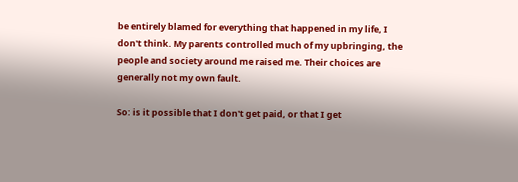be entirely blamed for everything that happened in my life, I don't think. My parents controlled much of my upbringing, the people and society around me raised me. Their choices are generally not my own fault.

So: is it possible that I don't get paid, or that I get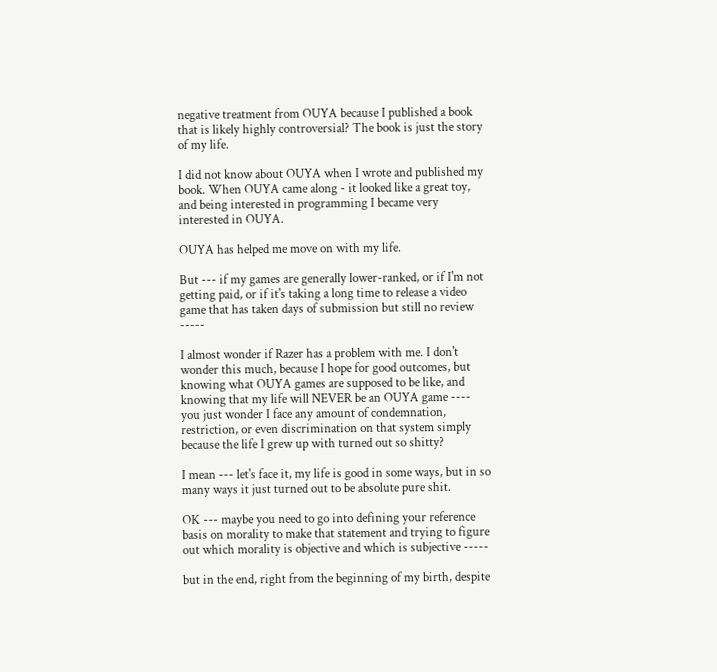negative treatment from OUYA because I published a book that is likely highly controversial? The book is just the story of my life.

I did not know about OUYA when I wrote and published my book. When OUYA came along - it looked like a great toy, and being interested in programming I became very interested in OUYA.

OUYA has helped me move on with my life.

But --- if my games are generally lower-ranked, or if I'm not getting paid, or if it's taking a long time to release a video game that has taken days of submission but still no review -----

I almost wonder if Razer has a problem with me. I don't wonder this much, because I hope for good outcomes, but knowing what OUYA games are supposed to be like, and knowing that my life will NEVER be an OUYA game ---- you just wonder I face any amount of condemnation, restriction, or even discrimination on that system simply because the life I grew up with turned out so shitty?

I mean --- let's face it, my life is good in some ways, but in so many ways it just turned out to be absolute pure shit.

OK --- maybe you need to go into defining your reference basis on morality to make that statement and trying to figure out which morality is objective and which is subjective -----

but in the end, right from the beginning of my birth, despite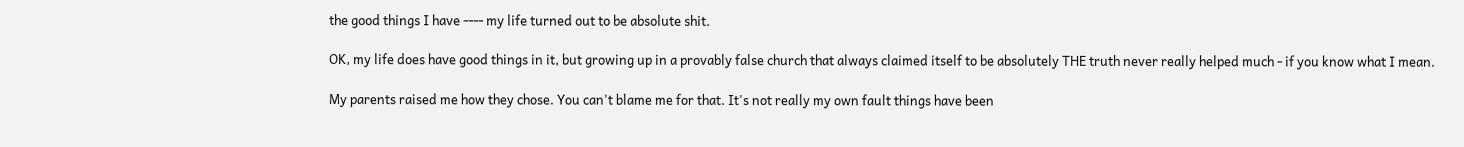the good things I have ---- my life turned out to be absolute shit.

OK, my life does have good things in it, but growing up in a provably false church that always claimed itself to be absolutely THE truth never really helped much - if you know what I mean.

My parents raised me how they chose. You can't blame me for that. It's not really my own fault things have been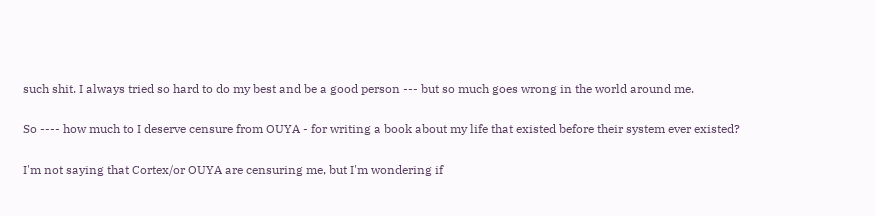such shit. I always tried so hard to do my best and be a good person --- but so much goes wrong in the world around me.

So ---- how much to I deserve censure from OUYA - for writing a book about my life that existed before their system ever existed?

I'm not saying that Cortex/or OUYA are censuring me, but I'm wondering if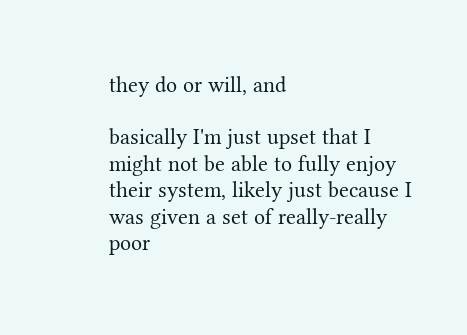they do or will, and

basically I'm just upset that I might not be able to fully enjoy their system, likely just because I was given a set of really-really poor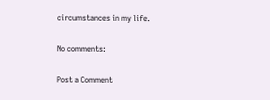circumstances in my life.

No comments:

Post a Comment